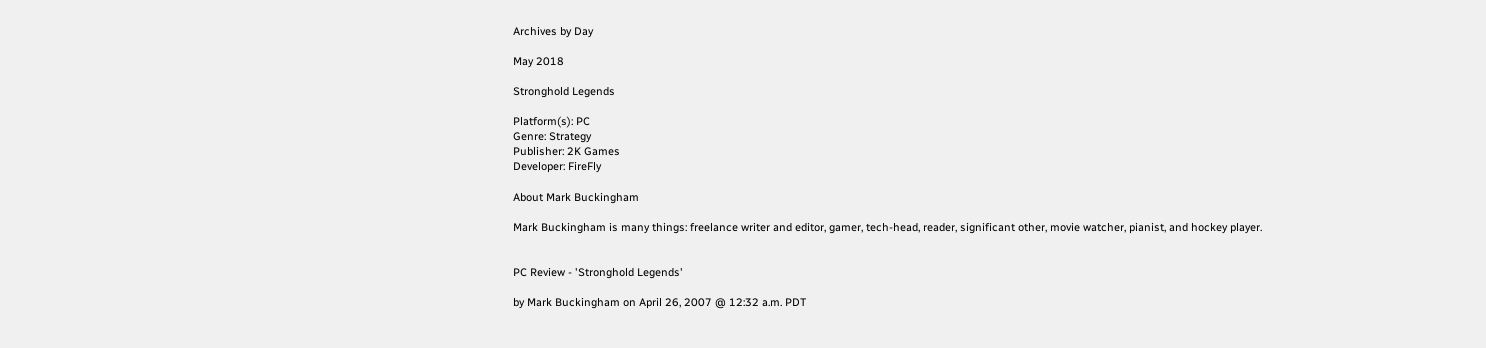Archives by Day

May 2018

Stronghold Legends

Platform(s): PC
Genre: Strategy
Publisher: 2K Games
Developer: FireFly

About Mark Buckingham

Mark Buckingham is many things: freelance writer and editor, gamer, tech-head, reader, significant other, movie watcher, pianist, and hockey player.


PC Review - 'Stronghold Legends'

by Mark Buckingham on April 26, 2007 @ 12:32 a.m. PDT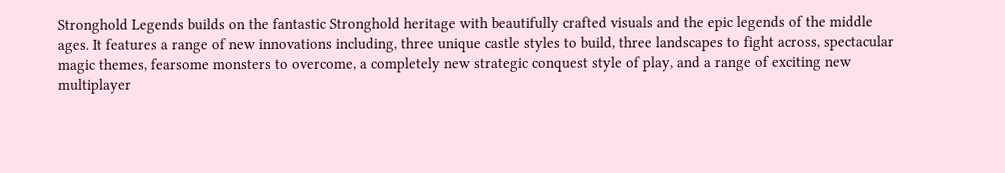Stronghold Legends builds on the fantastic Stronghold heritage with beautifully crafted visuals and the epic legends of the middle ages. It features a range of new innovations including, three unique castle styles to build, three landscapes to fight across, spectacular magic themes, fearsome monsters to overcome, a completely new strategic conquest style of play, and a range of exciting new multiplayer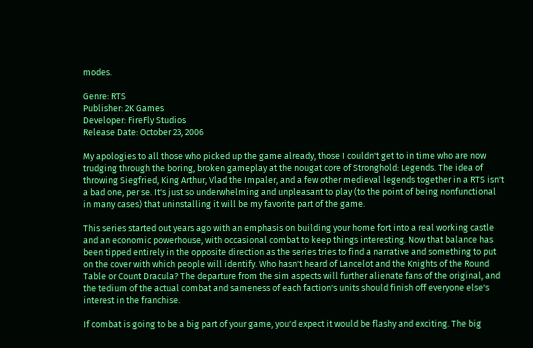modes.

Genre: RTS
Publisher: 2K Games
Developer: FireFly Studios
Release Date: October 23, 2006

My apologies to all those who picked up the game already, those I couldn't get to in time who are now trudging through the boring, broken gameplay at the nougat core of Stronghold: Legends. The idea of throwing Siegfried, King Arthur, Vlad the Impaler, and a few other medieval legends together in a RTS isn't a bad one, per se. It's just so underwhelming and unpleasant to play (to the point of being nonfunctional in many cases) that uninstalling it will be my favorite part of the game.

This series started out years ago with an emphasis on building your home fort into a real working castle and an economic powerhouse, with occasional combat to keep things interesting. Now that balance has been tipped entirely in the opposite direction as the series tries to find a narrative and something to put on the cover with which people will identify. Who hasn't heard of Lancelot and the Knights of the Round Table or Count Dracula? The departure from the sim aspects will further alienate fans of the original, and the tedium of the actual combat and sameness of each faction's units should finish off everyone else's interest in the franchise.

If combat is going to be a big part of your game, you'd expect it would be flashy and exciting. The big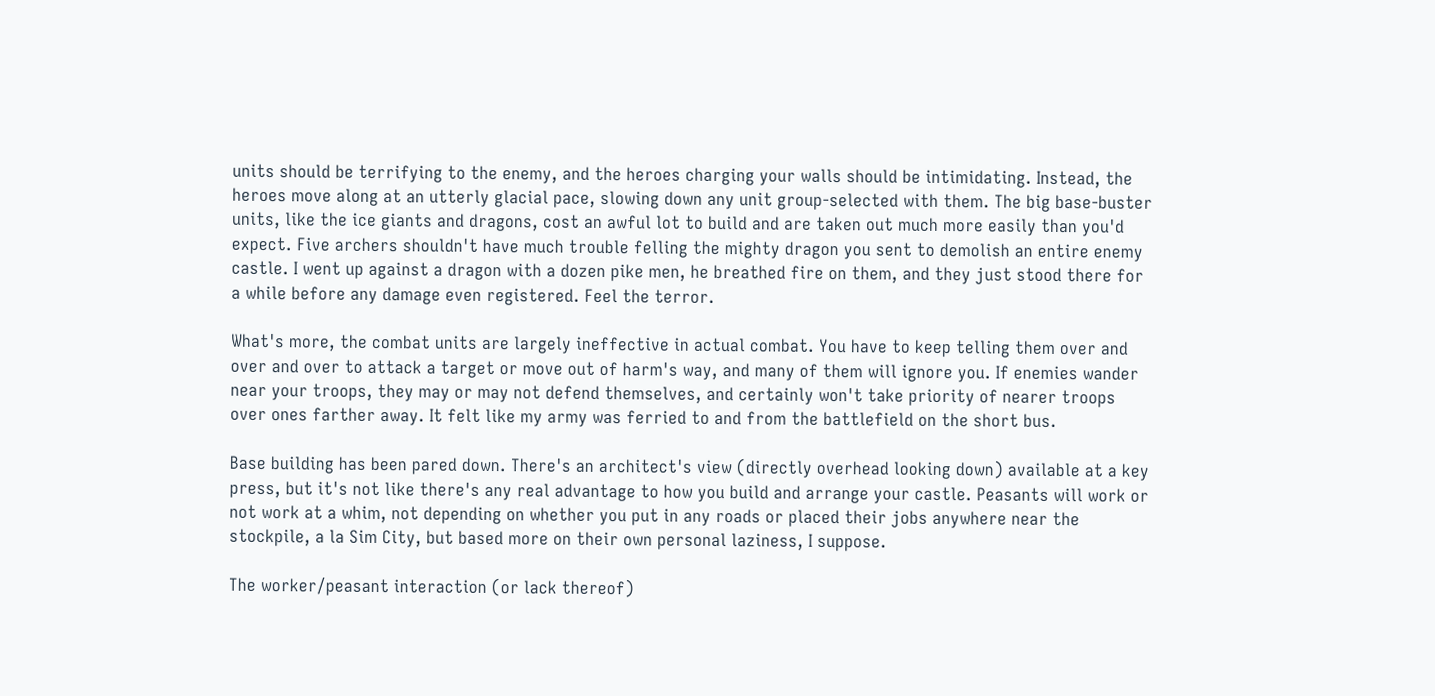units should be terrifying to the enemy, and the heroes charging your walls should be intimidating. Instead, the heroes move along at an utterly glacial pace, slowing down any unit group-selected with them. The big base-buster units, like the ice giants and dragons, cost an awful lot to build and are taken out much more easily than you'd expect. Five archers shouldn't have much trouble felling the mighty dragon you sent to demolish an entire enemy castle. I went up against a dragon with a dozen pike men, he breathed fire on them, and they just stood there for a while before any damage even registered. Feel the terror.

What's more, the combat units are largely ineffective in actual combat. You have to keep telling them over and over and over to attack a target or move out of harm's way, and many of them will ignore you. If enemies wander near your troops, they may or may not defend themselves, and certainly won't take priority of nearer troops over ones farther away. It felt like my army was ferried to and from the battlefield on the short bus.

Base building has been pared down. There's an architect's view (directly overhead looking down) available at a key press, but it's not like there's any real advantage to how you build and arrange your castle. Peasants will work or not work at a whim, not depending on whether you put in any roads or placed their jobs anywhere near the stockpile, a la Sim City, but based more on their own personal laziness, I suppose.

The worker/peasant interaction (or lack thereof)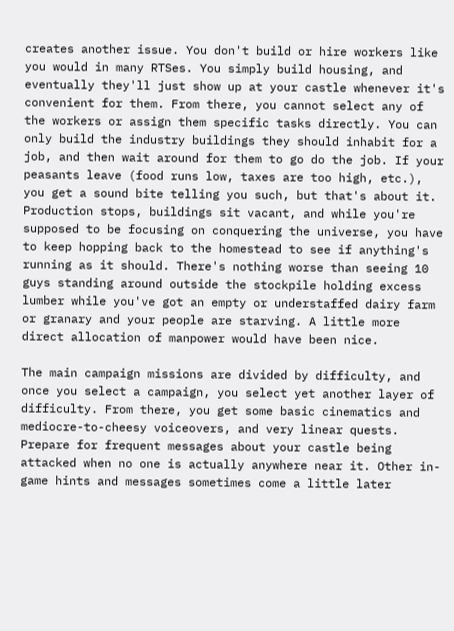creates another issue. You don't build or hire workers like you would in many RTSes. You simply build housing, and eventually they'll just show up at your castle whenever it's convenient for them. From there, you cannot select any of the workers or assign them specific tasks directly. You can only build the industry buildings they should inhabit for a job, and then wait around for them to go do the job. If your peasants leave (food runs low, taxes are too high, etc.), you get a sound bite telling you such, but that's about it. Production stops, buildings sit vacant, and while you're supposed to be focusing on conquering the universe, you have to keep hopping back to the homestead to see if anything's running as it should. There's nothing worse than seeing 10 guys standing around outside the stockpile holding excess lumber while you've got an empty or understaffed dairy farm or granary and your people are starving. A little more direct allocation of manpower would have been nice.

The main campaign missions are divided by difficulty, and once you select a campaign, you select yet another layer of difficulty. From there, you get some basic cinematics and mediocre-to-cheesy voiceovers, and very linear quests. Prepare for frequent messages about your castle being attacked when no one is actually anywhere near it. Other in-game hints and messages sometimes come a little later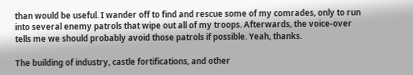than would be useful. I wander off to find and rescue some of my comrades, only to run into several enemy patrols that wipe out all of my troops. Afterwards, the voice-over tells me we should probably avoid those patrols if possible. Yeah, thanks.

The building of industry, castle fortifications, and other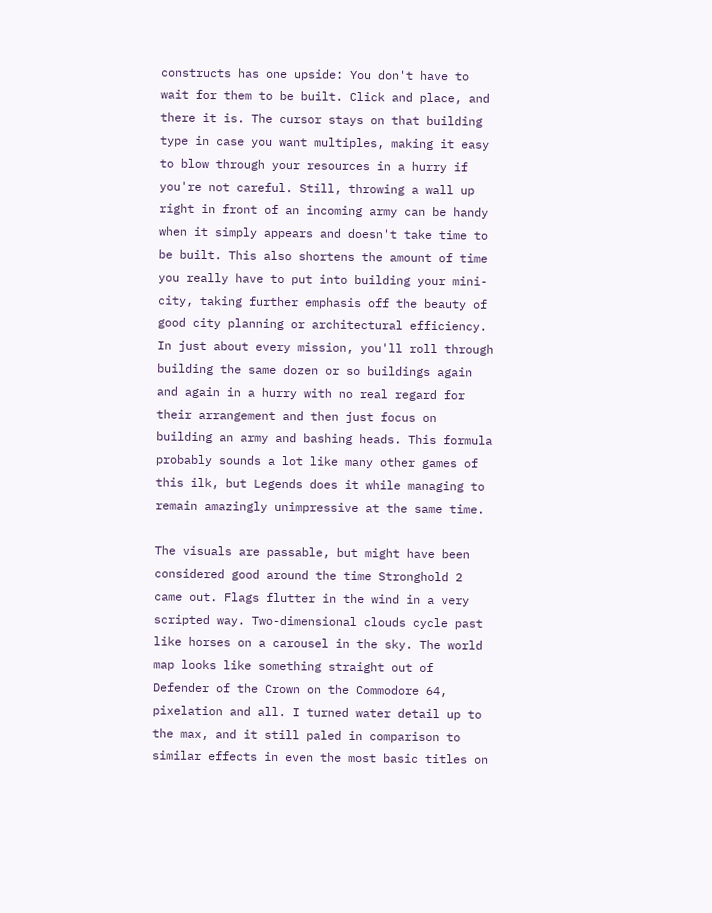constructs has one upside: You don't have to wait for them to be built. Click and place, and there it is. The cursor stays on that building type in case you want multiples, making it easy to blow through your resources in a hurry if you're not careful. Still, throwing a wall up right in front of an incoming army can be handy when it simply appears and doesn't take time to be built. This also shortens the amount of time you really have to put into building your mini-city, taking further emphasis off the beauty of good city planning or architectural efficiency. In just about every mission, you'll roll through building the same dozen or so buildings again and again in a hurry with no real regard for their arrangement and then just focus on building an army and bashing heads. This formula probably sounds a lot like many other games of this ilk, but Legends does it while managing to remain amazingly unimpressive at the same time.

The visuals are passable, but might have been considered good around the time Stronghold 2 came out. Flags flutter in the wind in a very scripted way. Two-dimensional clouds cycle past like horses on a carousel in the sky. The world map looks like something straight out of Defender of the Crown on the Commodore 64, pixelation and all. I turned water detail up to the max, and it still paled in comparison to similar effects in even the most basic titles on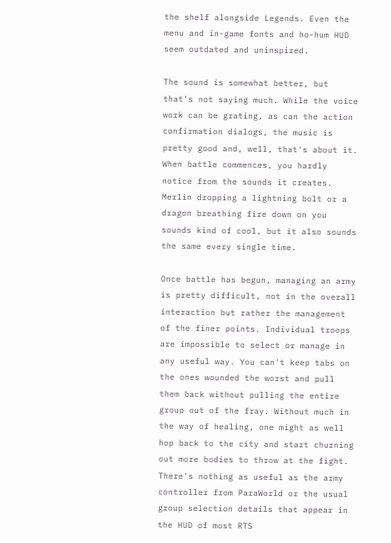the shelf alongside Legends. Even the menu and in-game fonts and ho-hum HUD seem outdated and uninspired.

The sound is somewhat better, but that's not saying much. While the voice work can be grating, as can the action confirmation dialogs, the music is pretty good and, well, that's about it. When battle commences, you hardly notice from the sounds it creates. Merlin dropping a lightning bolt or a dragon breathing fire down on you sounds kind of cool, but it also sounds the same every single time.

Once battle has begun, managing an army is pretty difficult, not in the overall interaction but rather the management of the finer points. Individual troops are impossible to select or manage in any useful way. You can't keep tabs on the ones wounded the worst and pull them back without pulling the entire group out of the fray. Without much in the way of healing, one might as well hop back to the city and start churning out more bodies to throw at the fight. There's nothing as useful as the army controller from ParaWorld or the usual group selection details that appear in the HUD of most RTS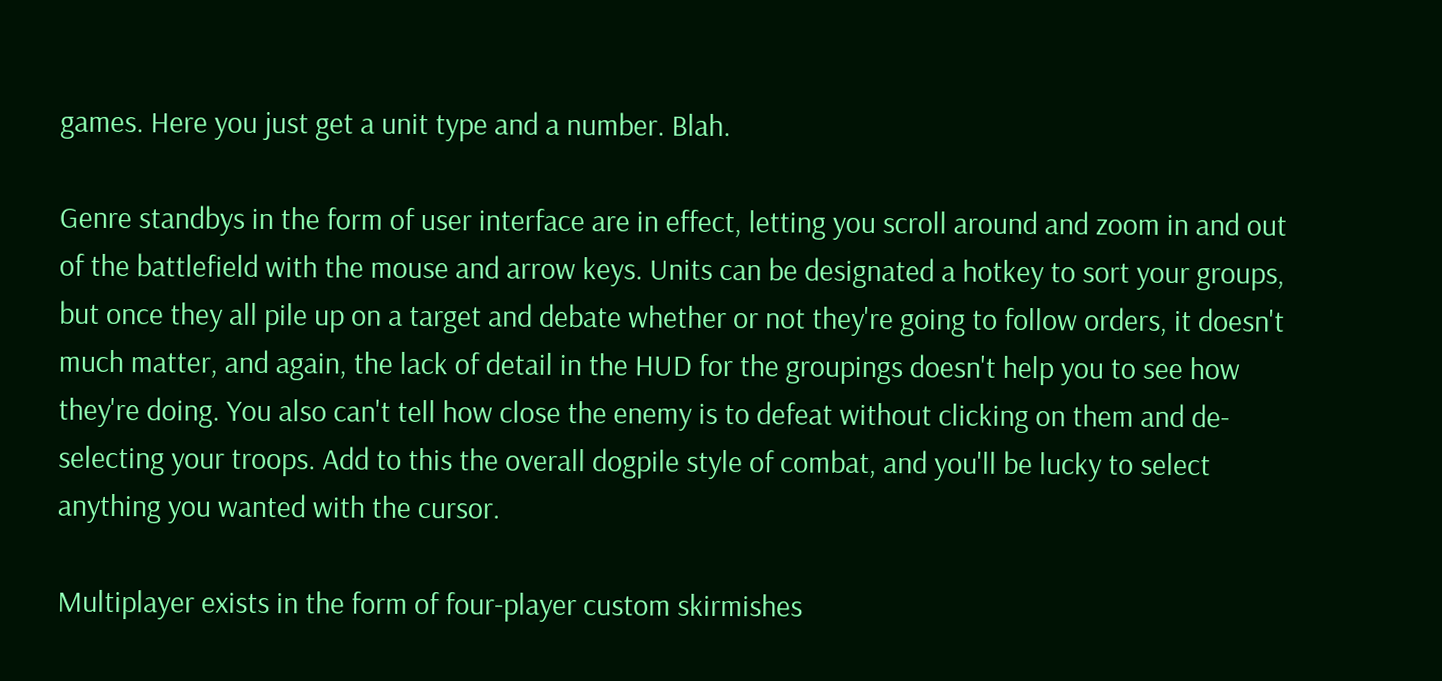games. Here you just get a unit type and a number. Blah.

Genre standbys in the form of user interface are in effect, letting you scroll around and zoom in and out of the battlefield with the mouse and arrow keys. Units can be designated a hotkey to sort your groups, but once they all pile up on a target and debate whether or not they're going to follow orders, it doesn't much matter, and again, the lack of detail in the HUD for the groupings doesn't help you to see how they're doing. You also can't tell how close the enemy is to defeat without clicking on them and de-selecting your troops. Add to this the overall dogpile style of combat, and you'll be lucky to select anything you wanted with the cursor.

Multiplayer exists in the form of four-player custom skirmishes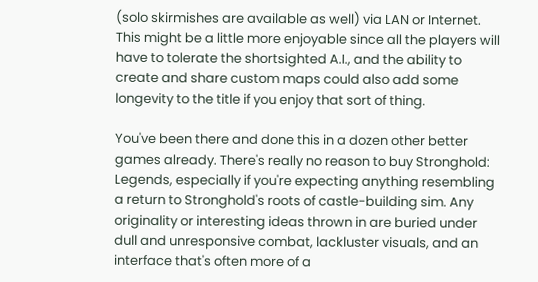(solo skirmishes are available as well) via LAN or Internet. This might be a little more enjoyable since all the players will have to tolerate the shortsighted A.I., and the ability to create and share custom maps could also add some longevity to the title if you enjoy that sort of thing.

You've been there and done this in a dozen other better games already. There's really no reason to buy Stronghold: Legends, especially if you're expecting anything resembling a return to Stronghold's roots of castle-building sim. Any originality or interesting ideas thrown in are buried under dull and unresponsive combat, lackluster visuals, and an interface that's often more of a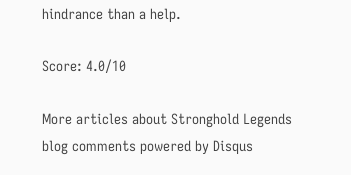hindrance than a help.

Score: 4.0/10

More articles about Stronghold Legends
blog comments powered by Disqus